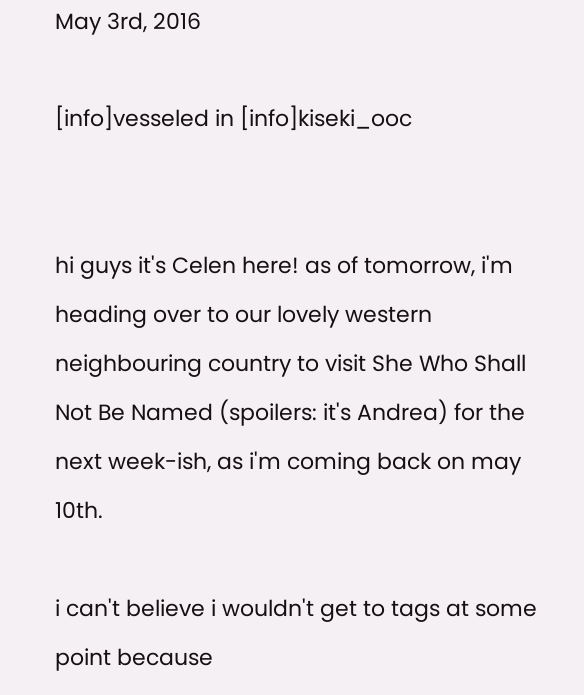May 3rd, 2016

[info]vesseled in [info]kiseki_ooc


hi guys it's Celen here! as of tomorrow, i'm heading over to our lovely western neighbouring country to visit She Who Shall Not Be Named (spoilers: it's Andrea) for the next week-ish, as i'm coming back on may 10th.

i can't believe i wouldn't get to tags at some point because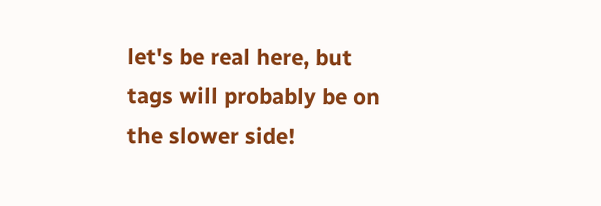let's be real here, but tags will probably be on the slower side!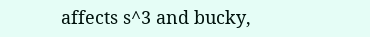affects s^3 and bucky,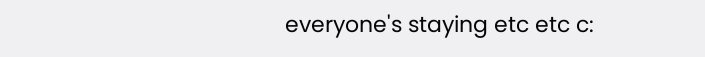everyone's staying etc etc c: